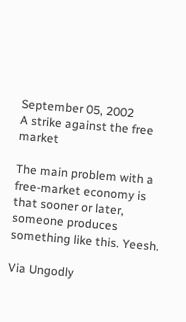September 05, 2002
A strike against the free market

The main problem with a free-market economy is that sooner or later, someone produces something like this. Yeesh.

Via Ungodly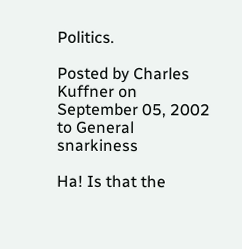Politics.

Posted by Charles Kuffner on September 05, 2002 to General snarkiness

Ha! Is that the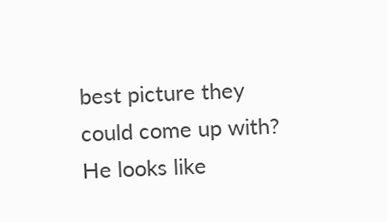best picture they could come up with? He looks like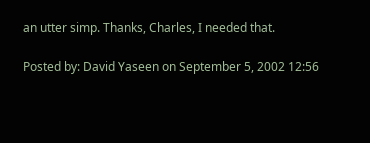an utter simp. Thanks, Charles, I needed that.

Posted by: David Yaseen on September 5, 2002 12:56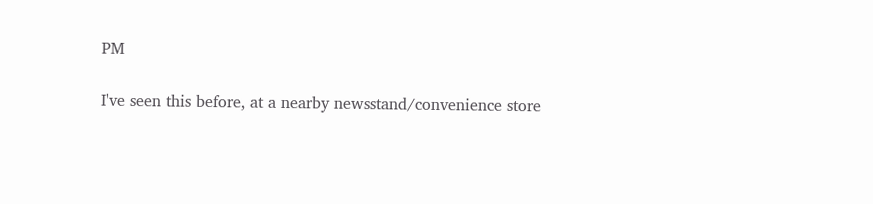PM

I've seen this before, at a nearby newsstand/convenience store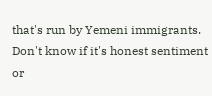that's run by Yemeni immigrants. Don't know if it's honest sentiment or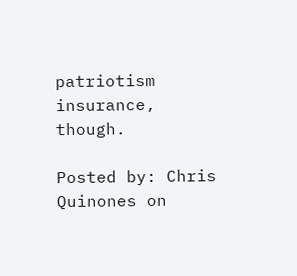patriotism insurance, though.

Posted by: Chris Quinones on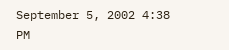September 5, 2002 4:38 PM